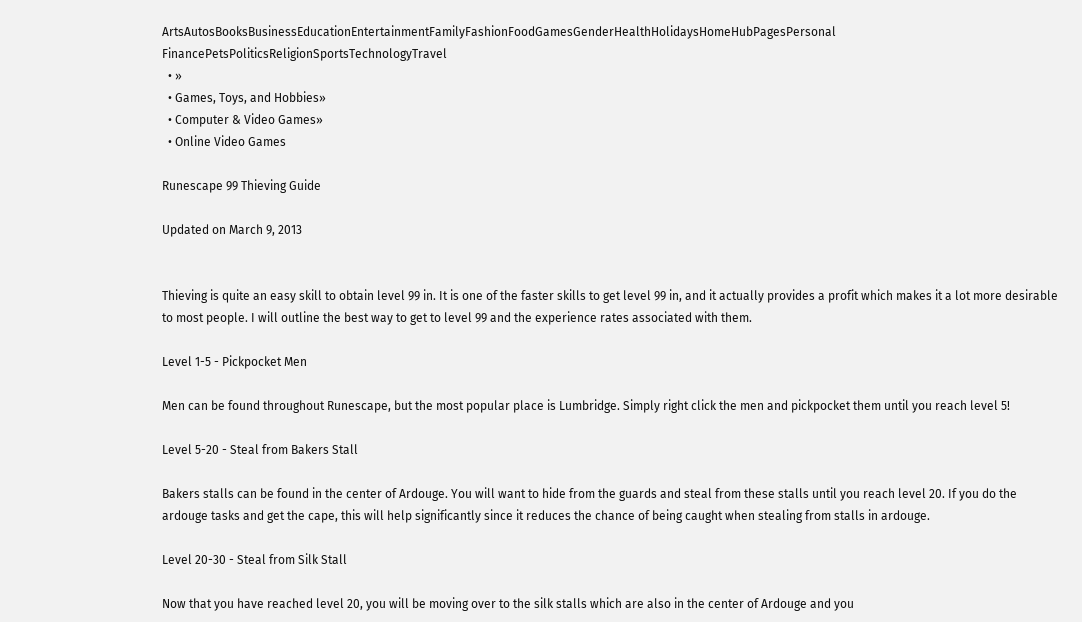ArtsAutosBooksBusinessEducationEntertainmentFamilyFashionFoodGamesGenderHealthHolidaysHomeHubPagesPersonal FinancePetsPoliticsReligionSportsTechnologyTravel
  • »
  • Games, Toys, and Hobbies»
  • Computer & Video Games»
  • Online Video Games

Runescape 99 Thieving Guide

Updated on March 9, 2013


Thieving is quite an easy skill to obtain level 99 in. It is one of the faster skills to get level 99 in, and it actually provides a profit which makes it a lot more desirable to most people. I will outline the best way to get to level 99 and the experience rates associated with them.

Level 1-5 - Pickpocket Men

Men can be found throughout Runescape, but the most popular place is Lumbridge. Simply right click the men and pickpocket them until you reach level 5!

Level 5-20 - Steal from Bakers Stall

Bakers stalls can be found in the center of Ardouge. You will want to hide from the guards and steal from these stalls until you reach level 20. If you do the ardouge tasks and get the cape, this will help significantly since it reduces the chance of being caught when stealing from stalls in ardouge.

Level 20-30 - Steal from Silk Stall

Now that you have reached level 20, you will be moving over to the silk stalls which are also in the center of Ardouge and you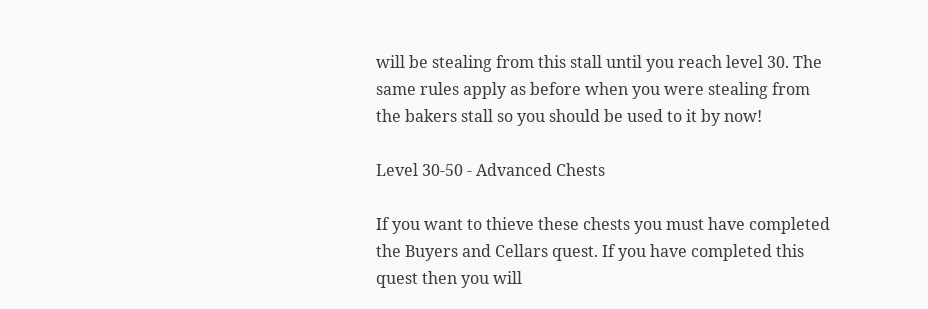will be stealing from this stall until you reach level 30. The same rules apply as before when you were stealing from the bakers stall so you should be used to it by now!

Level 30-50 - Advanced Chests

If you want to thieve these chests you must have completed the Buyers and Cellars quest. If you have completed this quest then you will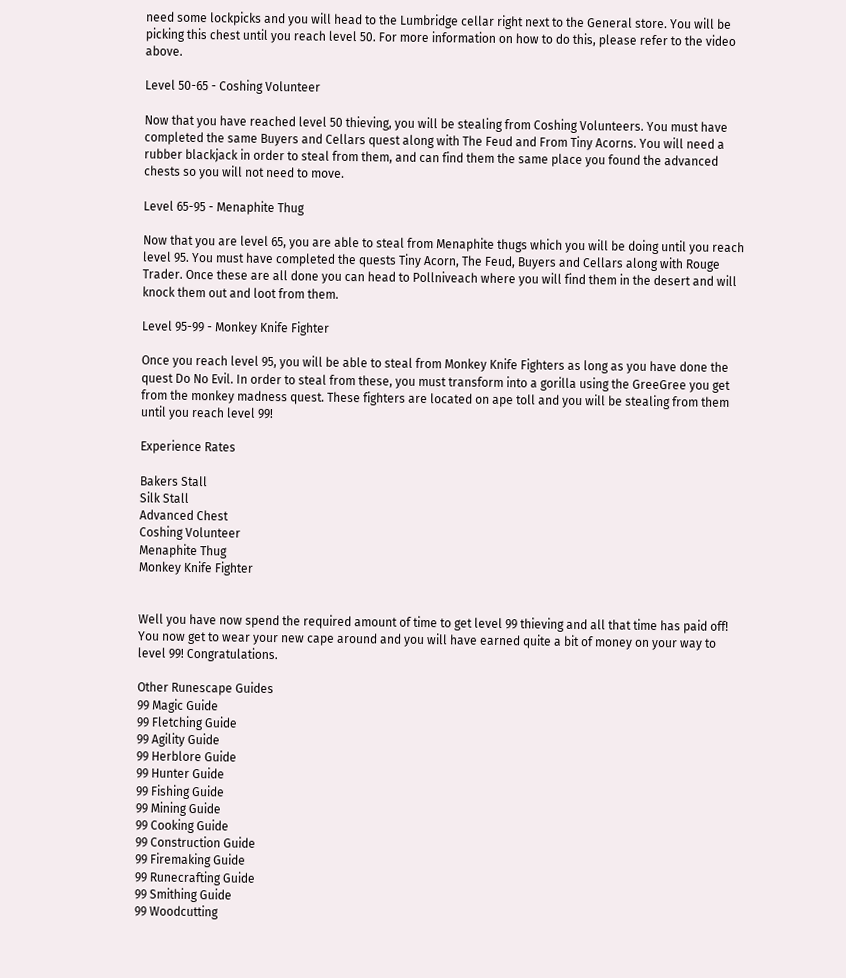need some lockpicks and you will head to the Lumbridge cellar right next to the General store. You will be picking this chest until you reach level 50. For more information on how to do this, please refer to the video above.

Level 50-65 - Coshing Volunteer

Now that you have reached level 50 thieving, you will be stealing from Coshing Volunteers. You must have completed the same Buyers and Cellars quest along with The Feud and From Tiny Acorns. You will need a rubber blackjack in order to steal from them, and can find them the same place you found the advanced chests so you will not need to move.

Level 65-95 - Menaphite Thug

Now that you are level 65, you are able to steal from Menaphite thugs which you will be doing until you reach level 95. You must have completed the quests Tiny Acorn, The Feud, Buyers and Cellars along with Rouge Trader. Once these are all done you can head to Pollniveach where you will find them in the desert and will knock them out and loot from them.

Level 95-99 - Monkey Knife Fighter

Once you reach level 95, you will be able to steal from Monkey Knife Fighters as long as you have done the quest Do No Evil. In order to steal from these, you must transform into a gorilla using the GreeGree you get from the monkey madness quest. These fighters are located on ape toll and you will be stealing from them until you reach level 99!

Experience Rates

Bakers Stall
Silk Stall
Advanced Chest
Coshing Volunteer
Menaphite Thug
Monkey Knife Fighter


Well you have now spend the required amount of time to get level 99 thieving and all that time has paid off! You now get to wear your new cape around and you will have earned quite a bit of money on your way to level 99! Congratulations.

Other Runescape Guides
99 Magic Guide
99 Fletching Guide
99 Agility Guide
99 Herblore Guide
99 Hunter Guide
99 Fishing Guide
99 Mining Guide
99 Cooking Guide
99 Construction Guide
99 Firemaking Guide
99 Runecrafting Guide
99 Smithing Guide
99 Woodcutting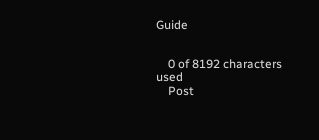Guide


    0 of 8192 characters used
    Post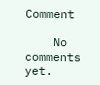Comment

    No comments yet.